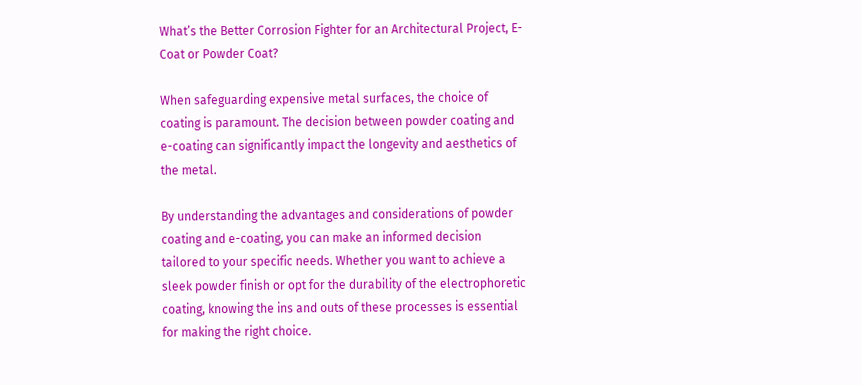What’s the Better Corrosion Fighter for an Architectural Project, E-Coat or Powder Coat?

When safeguarding expensive metal surfaces, the choice of coating is paramount. The decision between powder coating and e-coating can significantly impact the longevity and aesthetics of the metal.

By understanding the advantages and considerations of powder coating and e-coating, you can make an informed decision tailored to your specific needs. Whether you want to achieve a sleek powder finish or opt for the durability of the electrophoretic coating, knowing the ins and outs of these processes is essential for making the right choice.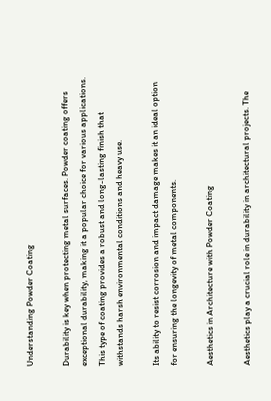Understanding Powder Coating

Durability is key when protecting metal surfaces. Powder coating offers exceptional durability, making it a popular choice for various applications. This type of coating provides a robust and long-lasting finish that withstands harsh environmental conditions and heavy use.

Its ability to resist corrosion and impact damage makes it an ideal option for ensuring the longevity of metal components.

Aesthetics in Architecture with Powder Coating

Aesthetics play a crucial role in durability in architectural projects. The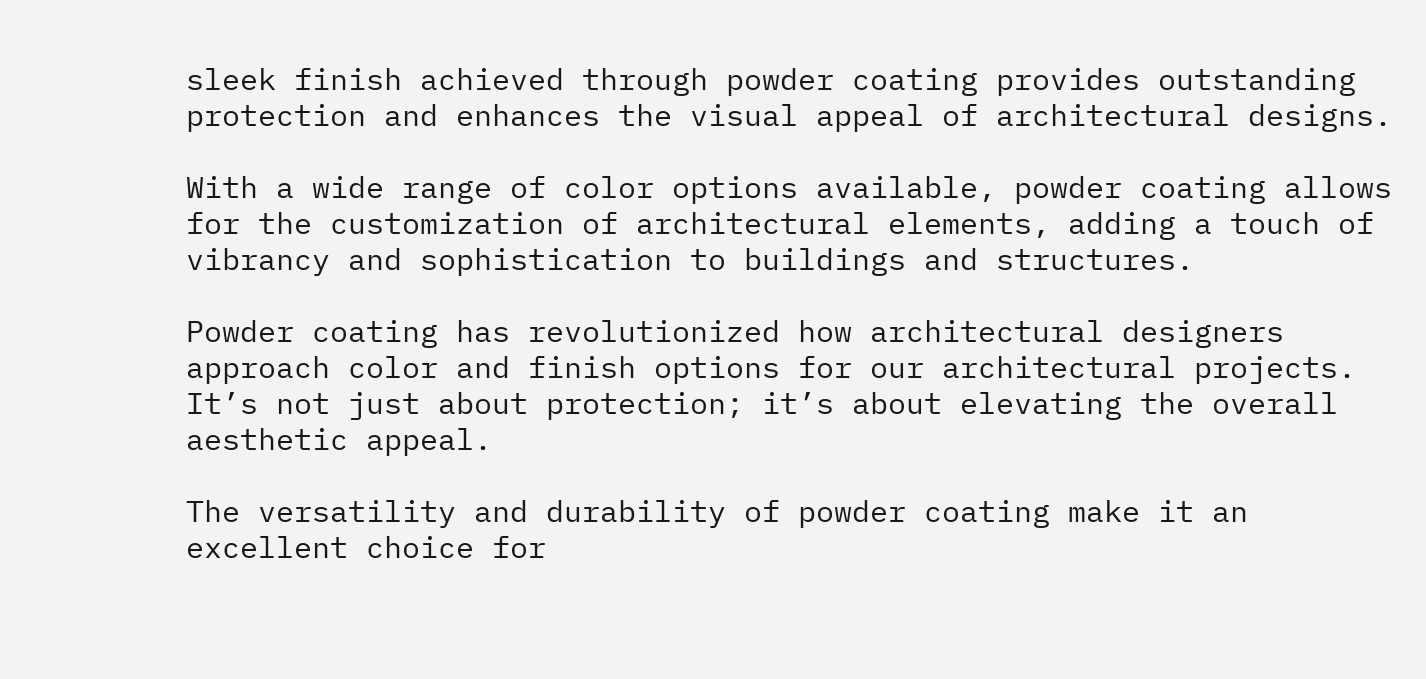sleek finish achieved through powder coating provides outstanding protection and enhances the visual appeal of architectural designs.

With a wide range of color options available, powder coating allows for the customization of architectural elements, adding a touch of vibrancy and sophistication to buildings and structures.

Powder coating has revolutionized how architectural designers approach color and finish options for our architectural projects. It’s not just about protection; it’s about elevating the overall aesthetic appeal.

The versatility and durability of powder coating make it an excellent choice for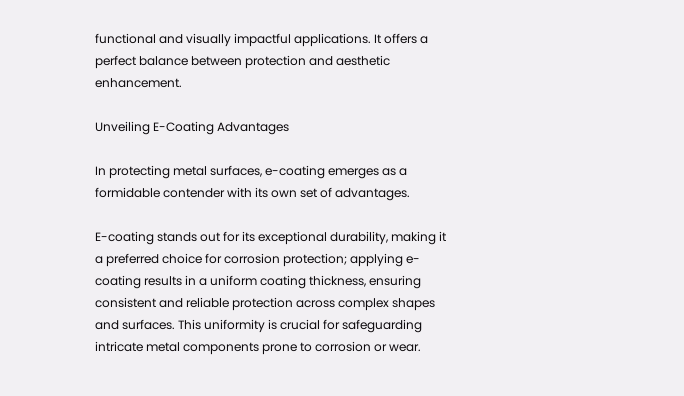functional and visually impactful applications. It offers a perfect balance between protection and aesthetic enhancement.

Unveiling E-Coating Advantages

In protecting metal surfaces, e-coating emerges as a formidable contender with its own set of advantages.

E-coating stands out for its exceptional durability, making it a preferred choice for corrosion protection; applying e-coating results in a uniform coating thickness, ensuring consistent and reliable protection across complex shapes and surfaces. This uniformity is crucial for safeguarding intricate metal components prone to corrosion or wear.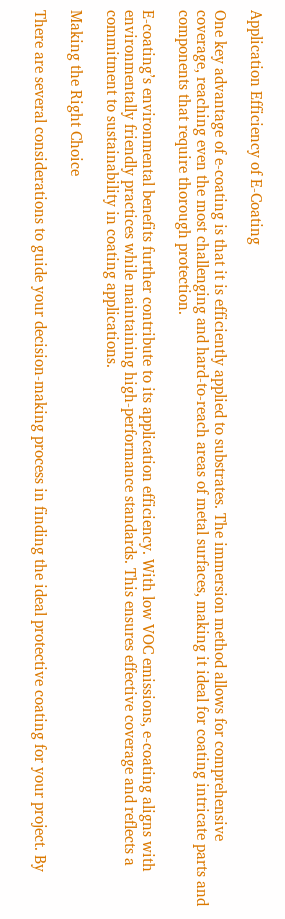Application Efficiency of E-Coating

One key advantage of e-coating is that it is efficiently applied to substrates. The immersion method allows for comprehensive coverage, reaching even the most challenging and hard-to-reach areas of metal surfaces, making it ideal for coating intricate parts and components that require thorough protection.

E-coating’s environmental benefits further contribute to its application efficiency. With low VOC emissions, e-coating aligns with environmentally friendly practices while maintaining high-performance standards. This ensures effective coverage and reflects a commitment to sustainability in coating applications.

Making the Right Choice

There are several considerations to guide your decision-making process in finding the ideal protective coating for your project. By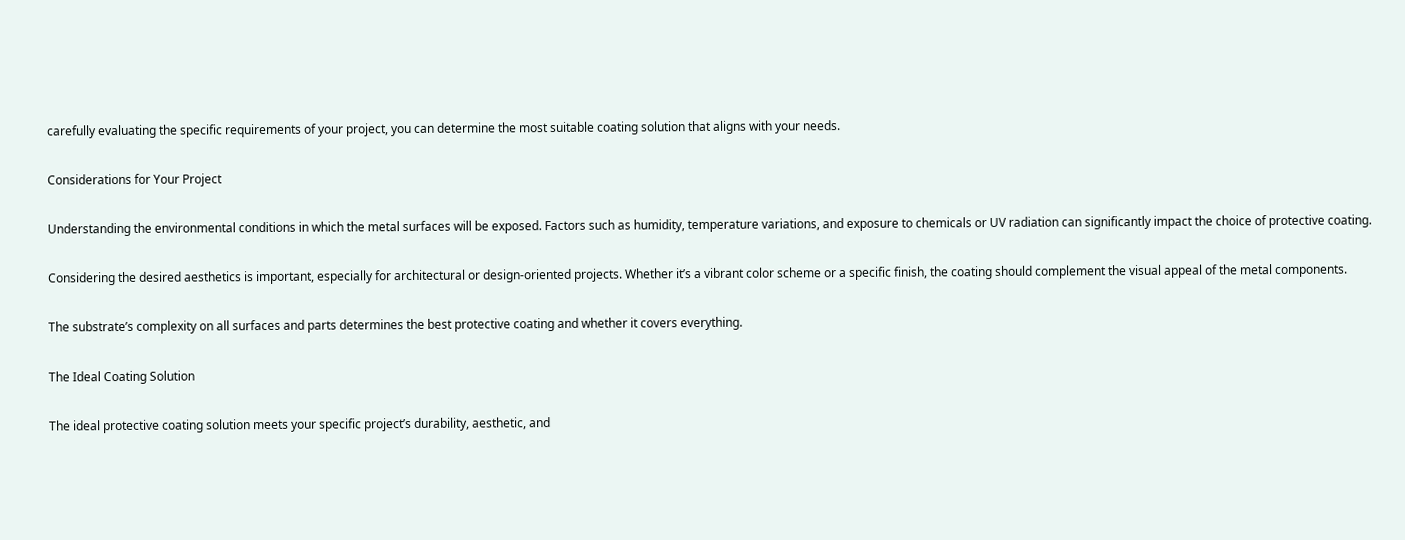carefully evaluating the specific requirements of your project, you can determine the most suitable coating solution that aligns with your needs.

Considerations for Your Project

Understanding the environmental conditions in which the metal surfaces will be exposed. Factors such as humidity, temperature variations, and exposure to chemicals or UV radiation can significantly impact the choice of protective coating.

Considering the desired aesthetics is important, especially for architectural or design-oriented projects. Whether it’s a vibrant color scheme or a specific finish, the coating should complement the visual appeal of the metal components.

The substrate’s complexity on all surfaces and parts determines the best protective coating and whether it covers everything.

The Ideal Coating Solution

The ideal protective coating solution meets your specific project’s durability, aesthetic, and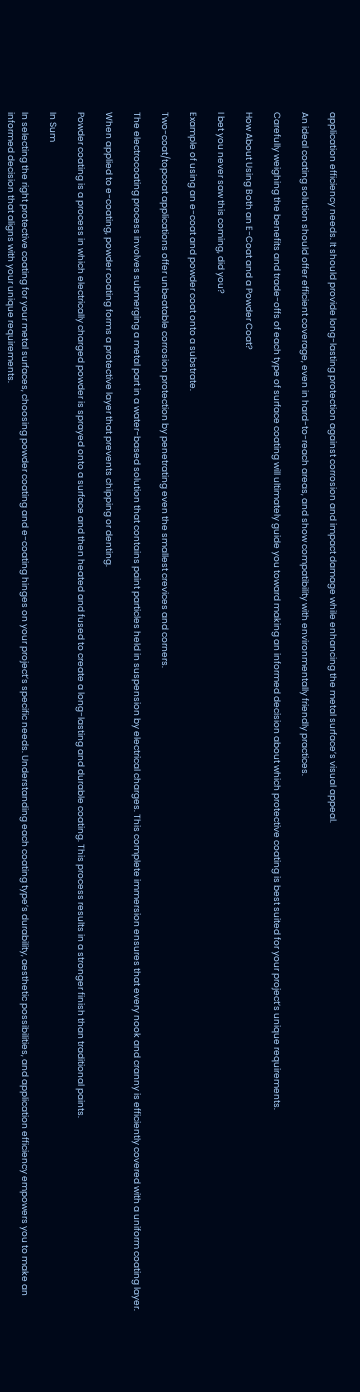application efficiency needs. It should provide long-lasting protection against corrosion and impact damage while enhancing the metal surface’s visual appeal.

An ideal coating solution should offer efficient coverage, even in hard-to-reach areas, and show compatibility with environmentally friendly practices.

Carefully weighing the benefits and trade-offs of each type of surface coating will ultimately guide you toward making an informed decision about which protective coating is best suited for your project’s unique requirements.

How About Using Both an E-Coat and a Powder Coat?

I bet you never saw this coming, did you?

Example of using an e-coat and powder coat onto a substrate.

Two-coat/topcoat applications offer unbeatable corrosion protection by penetrating even the smallest crevices and corners.

The electrocoating process involves submerging a metal part in a water-based solution that contains paint particles held in suspension by electrical charges. This complete immersion ensures that every nook and cranny is efficiently covered with a uniform coating layer.

When applied to e-coating, powder coating forms a protective layer that prevents chipping or denting.

Powder coating is a process in which electrically charged powder is sprayed onto a surface and then heated and fused to create a long-lasting and durable coating. This process results in a stronger finish than traditional paints.

In Sum

In selecting the right protective coating for your metal surfaces, choosing powder coating and e-coating hinges on your project’s specific needs. Understanding each coating type’s durability, aesthetic possibilities, and application efficiency empowers you to make an informed decision that aligns with your unique requirements.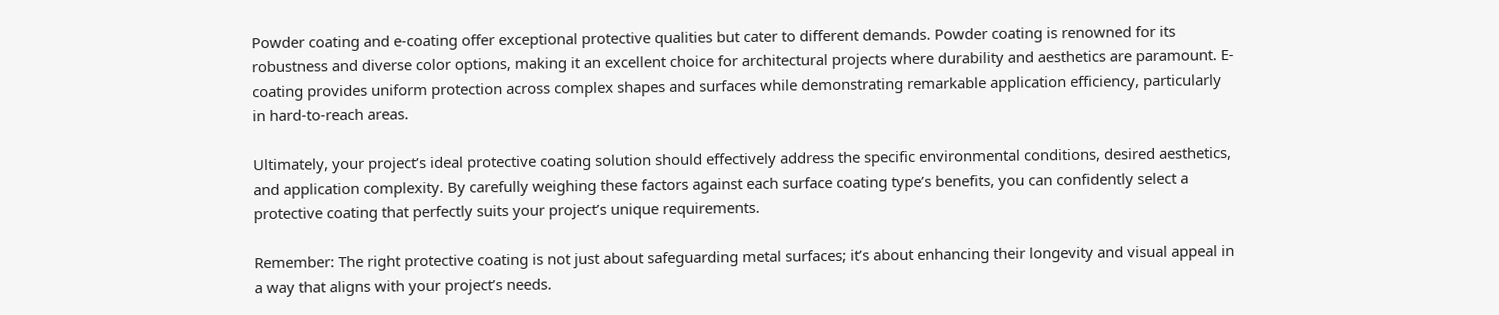Powder coating and e-coating offer exceptional protective qualities but cater to different demands. Powder coating is renowned for its robustness and diverse color options, making it an excellent choice for architectural projects where durability and aesthetics are paramount. E-coating provides uniform protection across complex shapes and surfaces while demonstrating remarkable application efficiency, particularly in hard-to-reach areas.

Ultimately, your project’s ideal protective coating solution should effectively address the specific environmental conditions, desired aesthetics, and application complexity. By carefully weighing these factors against each surface coating type’s benefits, you can confidently select a protective coating that perfectly suits your project’s unique requirements.

Remember: The right protective coating is not just about safeguarding metal surfaces; it’s about enhancing their longevity and visual appeal in a way that aligns with your project’s needs.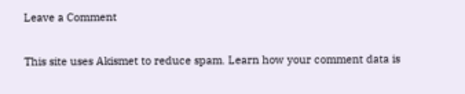Leave a Comment

This site uses Akismet to reduce spam. Learn how your comment data is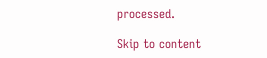processed.

Skip to content